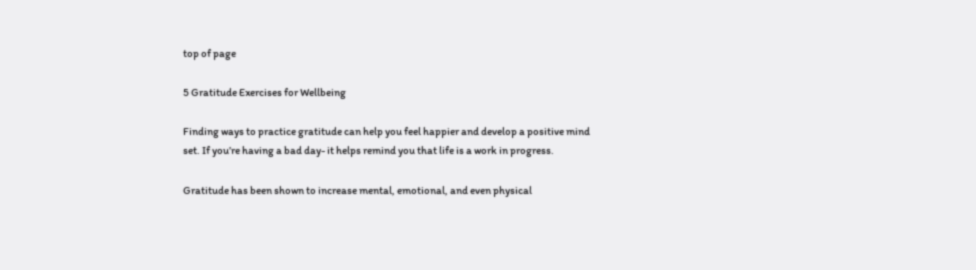top of page

5 Gratitude Exercises for Wellbeing

Finding ways to practice gratitude can help you feel happier and develop a positive mind set. If you’re having a bad day- it helps remind you that life is a work in progress.

Gratitude has been shown to increase mental, emotional, and even physical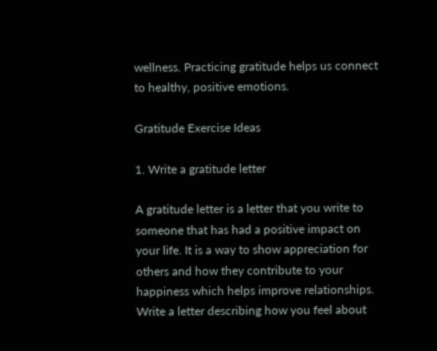wellness. Practicing gratitude helps us connect to healthy, positive emotions.

Gratitude Exercise Ideas

1. Write a gratitude letter

A gratitude letter is a letter that you write to someone that has had a positive impact on your life. It is a way to show appreciation for others and how they contribute to your happiness which helps improve relationships. Write a letter describing how you feel about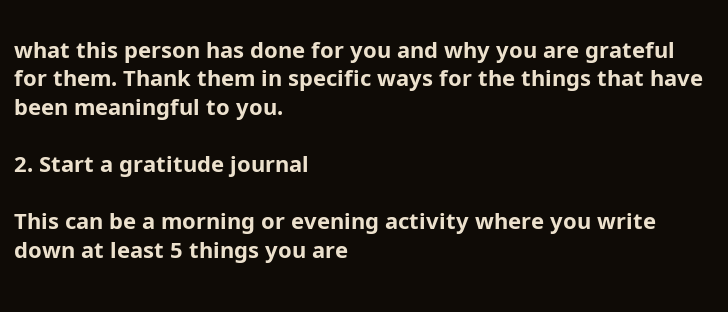what this person has done for you and why you are grateful for them. Thank them in specific ways for the things that have been meaningful to you.

2. Start a gratitude journal

This can be a morning or evening activity where you write down at least 5 things you are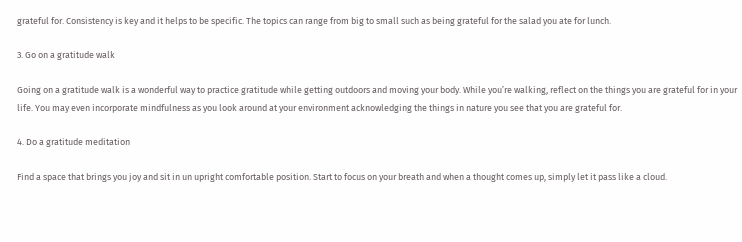grateful for. Consistency is key and it helps to be specific. The topics can range from big to small such as being grateful for the salad you ate for lunch.

3. Go on a gratitude walk

Going on a gratitude walk is a wonderful way to practice gratitude while getting outdoors and moving your body. While you’re walking, reflect on the things you are grateful for in your life. You may even incorporate mindfulness as you look around at your environment acknowledging the things in nature you see that you are grateful for.

4. Do a gratitude meditation

Find a space that brings you joy and sit in un upright comfortable position. Start to focus on your breath and when a thought comes up, simply let it pass like a cloud.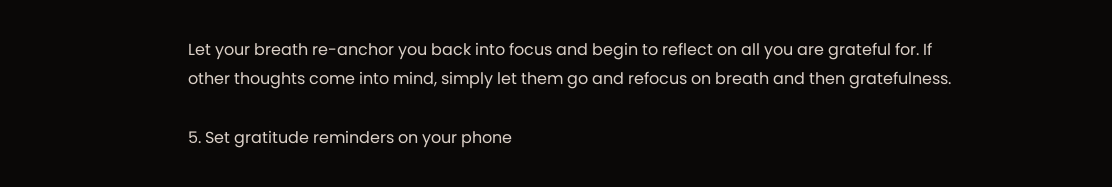Let your breath re-anchor you back into focus and begin to reflect on all you are grateful for. If other thoughts come into mind, simply let them go and refocus on breath and then gratefulness.

5. Set gratitude reminders on your phone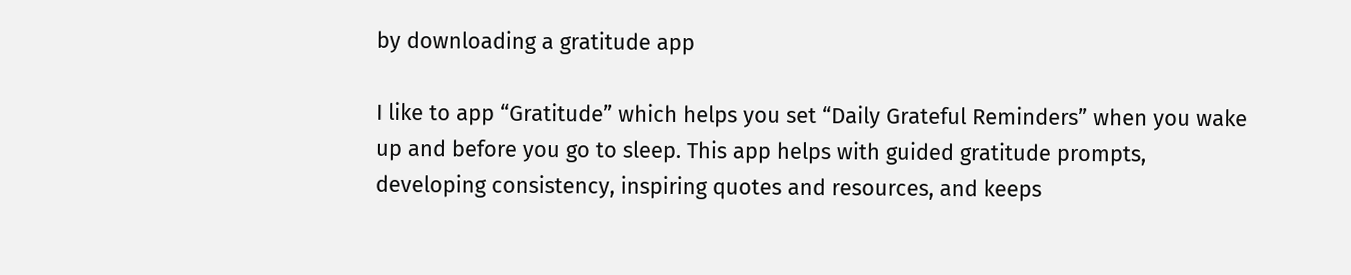by downloading a gratitude app

I like to app “Gratitude” which helps you set “Daily Grateful Reminders” when you wake up and before you go to sleep. This app helps with guided gratitude prompts, developing consistency, inspiring quotes and resources, and keeps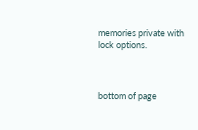memories private with lock options.



bottom of page